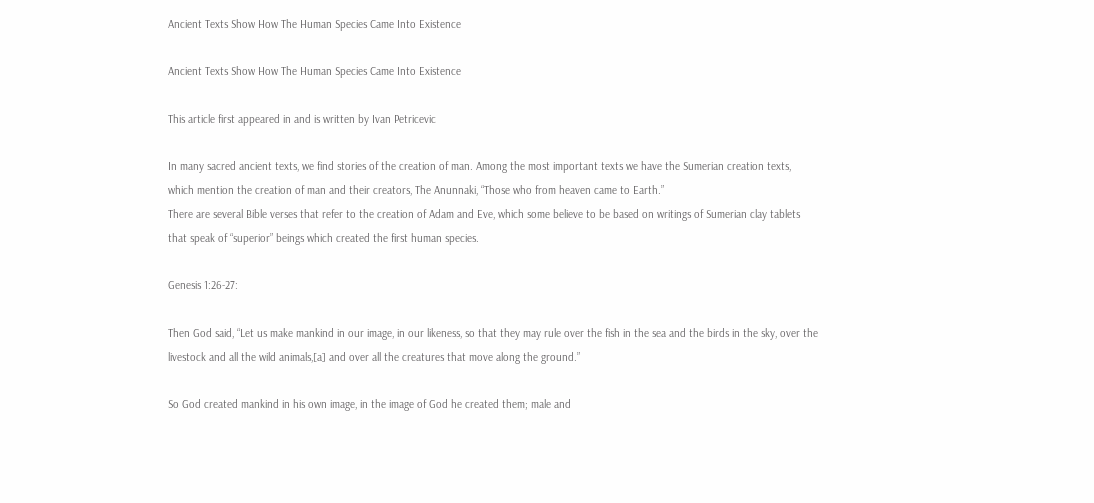Ancient Texts Show How The Human Species Came Into Existence

Ancient Texts Show How The Human Species Came Into Existence

This article first appeared in and is written by Ivan Petricevic

In many sacred ancient texts, we find stories of the creation of man. Among the most important texts we have the Sumerian creation texts, which mention the creation of man and their creators, The Anunnaki, “Those who from heaven came to Earth.”
There are several Bible verses that refer to the creation of Adam and Eve, which some believe to be based on writings of Sumerian clay tablets that speak of “superior” beings which created the first human species.

Genesis 1:26-27:

Then God said, “Let us make mankind in our image, in our likeness, so that they may rule over the fish in the sea and the birds in the sky, over the livestock and all the wild animals,[a] and over all the creatures that move along the ground.”

So God created mankind in his own image, in the image of God he created them; male and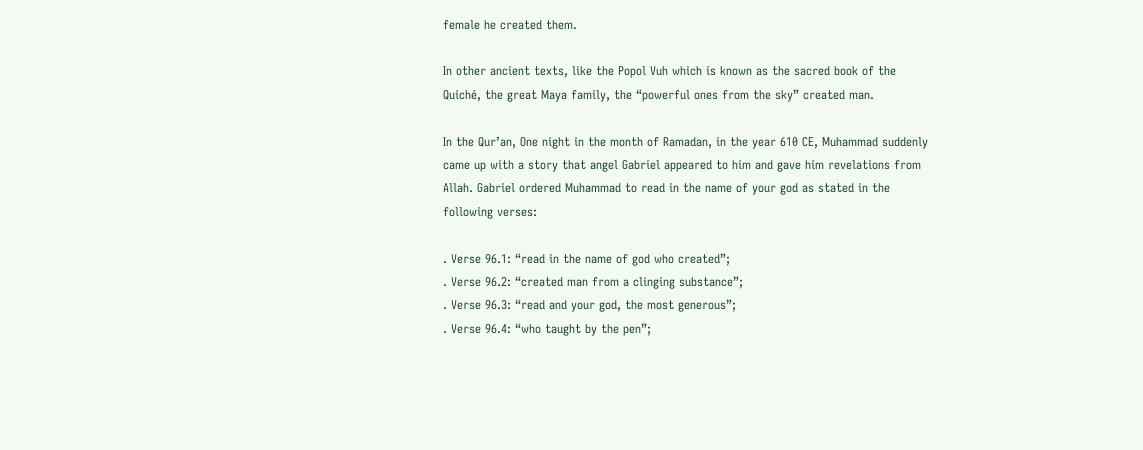female he created them.

In other ancient texts, like the Popol Vuh which is known as the sacred book of the Quiché, the great Maya family, the “powerful ones from the sky” created man.

In the Qur’an, One night in the month of Ramadan, in the year 610 CE, Muhammad suddenly came up with a story that angel Gabriel appeared to him and gave him revelations from Allah. Gabriel ordered Muhammad to read in the name of your god as stated in the following verses:

. Verse 96.1: “read in the name of god who created”;
. Verse 96.2: “created man from a clinging substance”;
. Verse 96.3: “read and your god, the most generous”;
. Verse 96.4: “who taught by the pen”;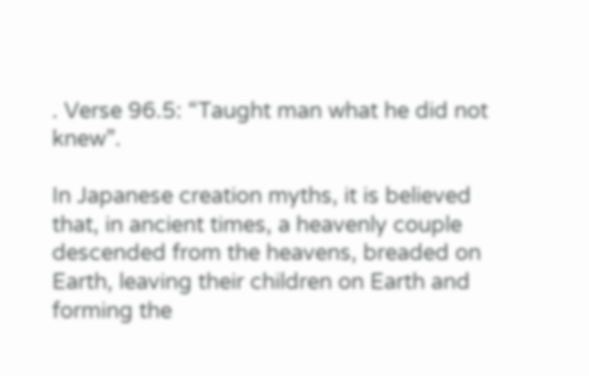. Verse 96.5: “Taught man what he did not knew”.

In Japanese creation myths, it is believed that, in ancient times, a heavenly couple descended from the heavens, breaded on Earth, leaving their children on Earth and forming the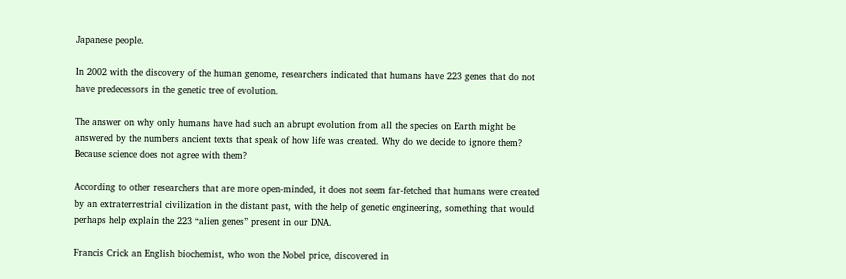Japanese people.

In 2002 with the discovery of the human genome, researchers indicated that humans have 223 genes that do not have predecessors in the genetic tree of evolution.

The answer on why only humans have had such an abrupt evolution from all the species on Earth might be answered by the numbers ancient texts that speak of how life was created. Why do we decide to ignore them? Because science does not agree with them?

According to other researchers that are more open-minded, it does not seem far-fetched that humans were created by an extraterrestrial civilization in the distant past, with the help of genetic engineering, something that would perhaps help explain the 223 “alien genes” present in our DNA.

Francis Crick an English biochemist, who won the Nobel price, discovered in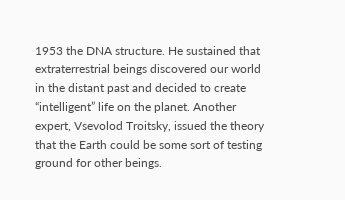1953 the DNA structure. He sustained that extraterrestrial beings discovered our world in the distant past and decided to create “intelligent” life on the planet. Another expert, Vsevolod Troitsky, issued the theory that the Earth could be some sort of testing ground for other beings.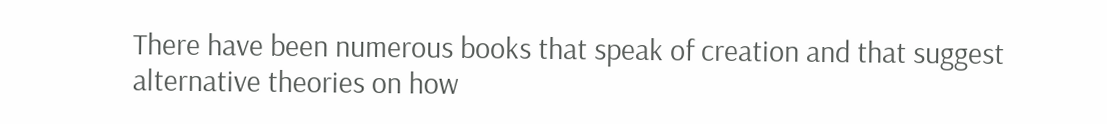There have been numerous books that speak of creation and that suggest alternative theories on how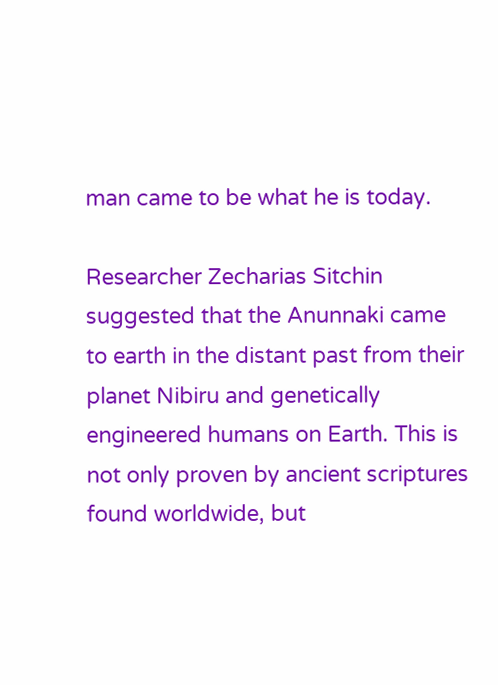man came to be what he is today.

Researcher Zecharias Sitchin suggested that the Anunnaki came to earth in the distant past from their planet Nibiru and genetically engineered humans on Earth. This is not only proven by ancient scriptures found worldwide, but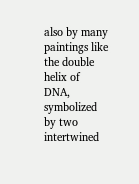also by many paintings like the double helix of DNA, symbolized by two intertwined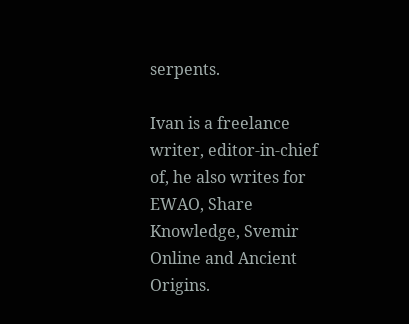serpents.

Ivan is a freelance writer, editor-in-chief of, he also writes for EWAO, Share Knowledge, Svemir Online and Ancient Origins.